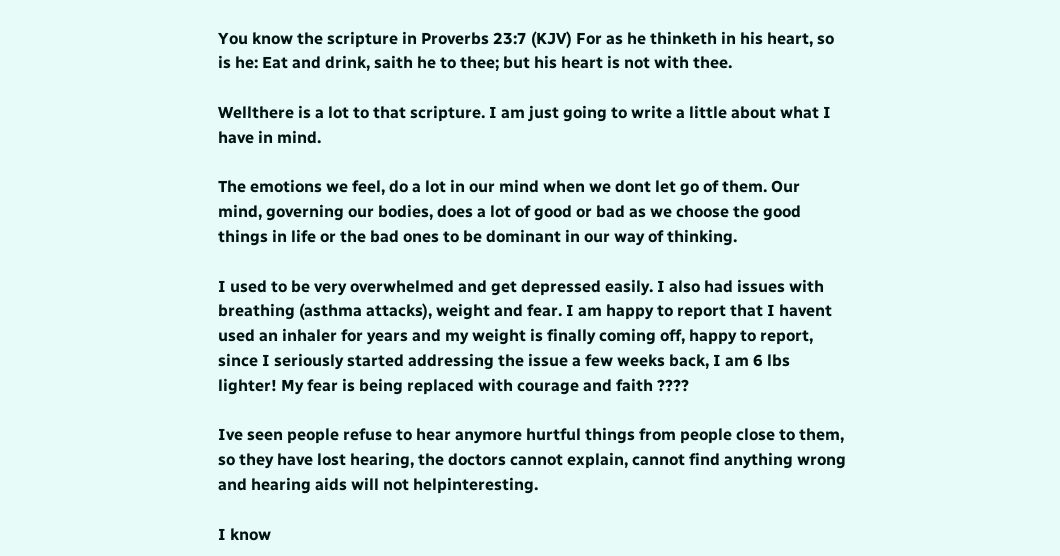You know the scripture in Proverbs 23:7 (KJV) For as he thinketh in his heart, so is he: Eat and drink, saith he to thee; but his heart is not with thee.

Wellthere is a lot to that scripture. I am just going to write a little about what I have in mind.

The emotions we feel, do a lot in our mind when we dont let go of them. Our mind, governing our bodies, does a lot of good or bad as we choose the good things in life or the bad ones to be dominant in our way of thinking.

I used to be very overwhelmed and get depressed easily. I also had issues with breathing (asthma attacks), weight and fear. I am happy to report that I havent used an inhaler for years and my weight is finally coming off, happy to report, since I seriously started addressing the issue a few weeks back, I am 6 lbs lighter! My fear is being replaced with courage and faith ????

Ive seen people refuse to hear anymore hurtful things from people close to them, so they have lost hearing, the doctors cannot explain, cannot find anything wrong and hearing aids will not helpinteresting.

I know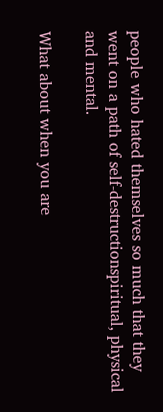people who hated themselves so much that they went on a path of self-destructionspiritual, physical and mental.

What about when you are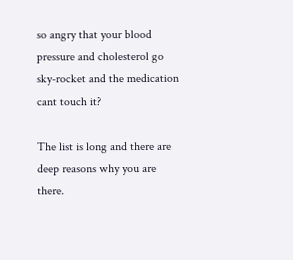so angry that your blood pressure and cholesterol go sky-rocket and the medication cant touch it?

The list is long and there are deep reasons why you are there.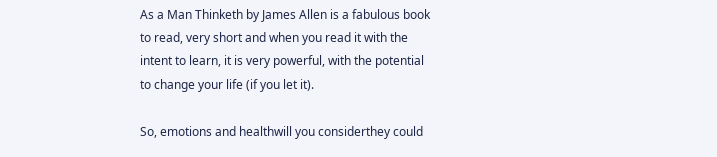As a Man Thinketh by James Allen is a fabulous book to read, very short and when you read it with the intent to learn, it is very powerful, with the potential to change your life (if you let it).

So, emotions and healthwill you considerthey could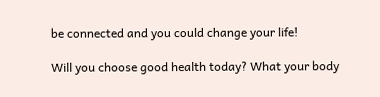be connected and you could change your life!

Will you choose good health today? What your body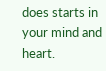does starts in your mind and heart.